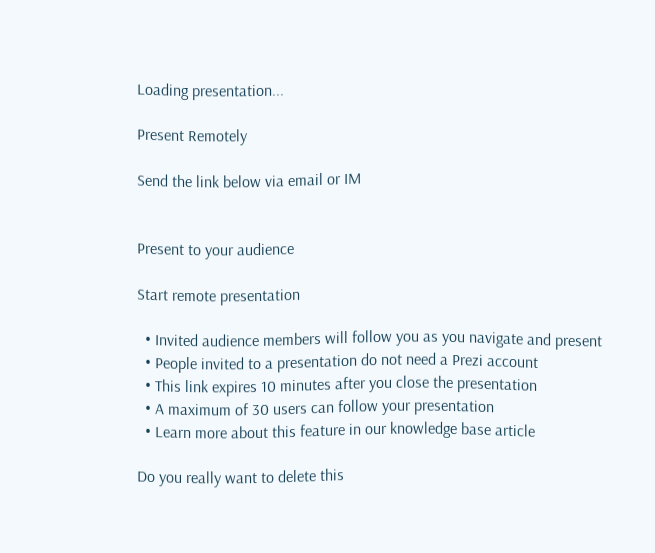Loading presentation...

Present Remotely

Send the link below via email or IM


Present to your audience

Start remote presentation

  • Invited audience members will follow you as you navigate and present
  • People invited to a presentation do not need a Prezi account
  • This link expires 10 minutes after you close the presentation
  • A maximum of 30 users can follow your presentation
  • Learn more about this feature in our knowledge base article

Do you really want to delete this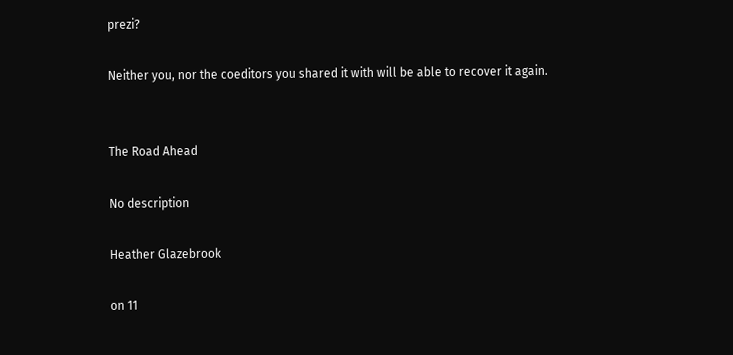prezi?

Neither you, nor the coeditors you shared it with will be able to recover it again.


The Road Ahead

No description

Heather Glazebrook

on 11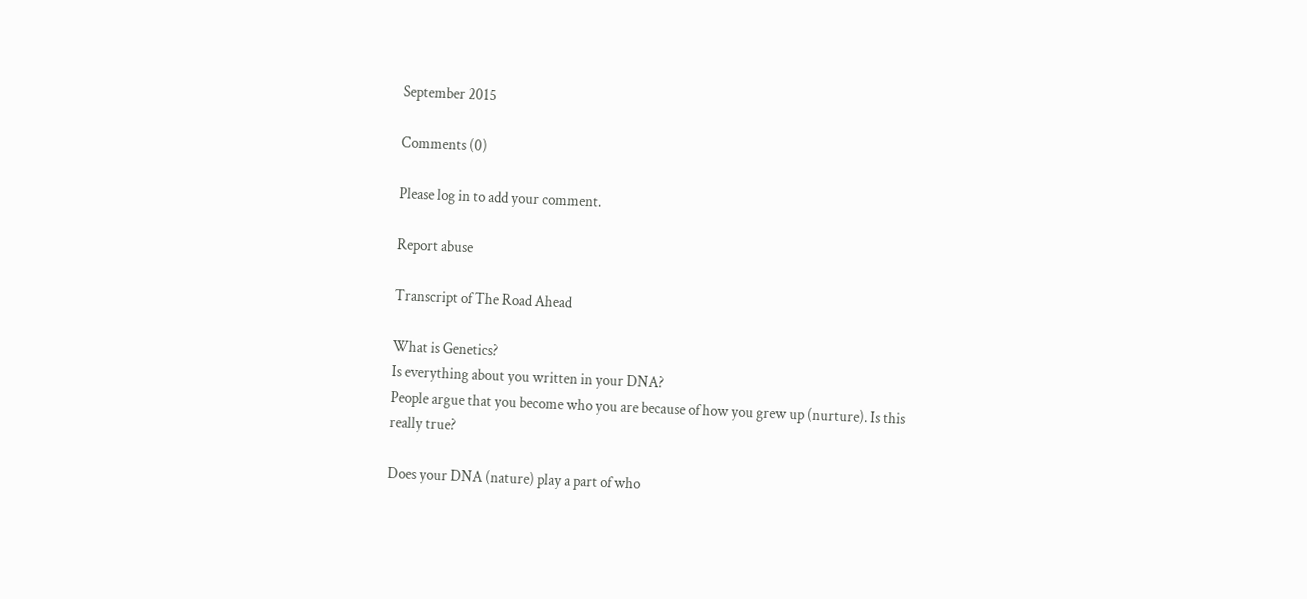September 2015

Comments (0)

Please log in to add your comment.

Report abuse

Transcript of The Road Ahead

What is Genetics?
Is everything about you written in your DNA?
People argue that you become who you are because of how you grew up (nurture). Is this really true?

Does your DNA (nature) play a part of who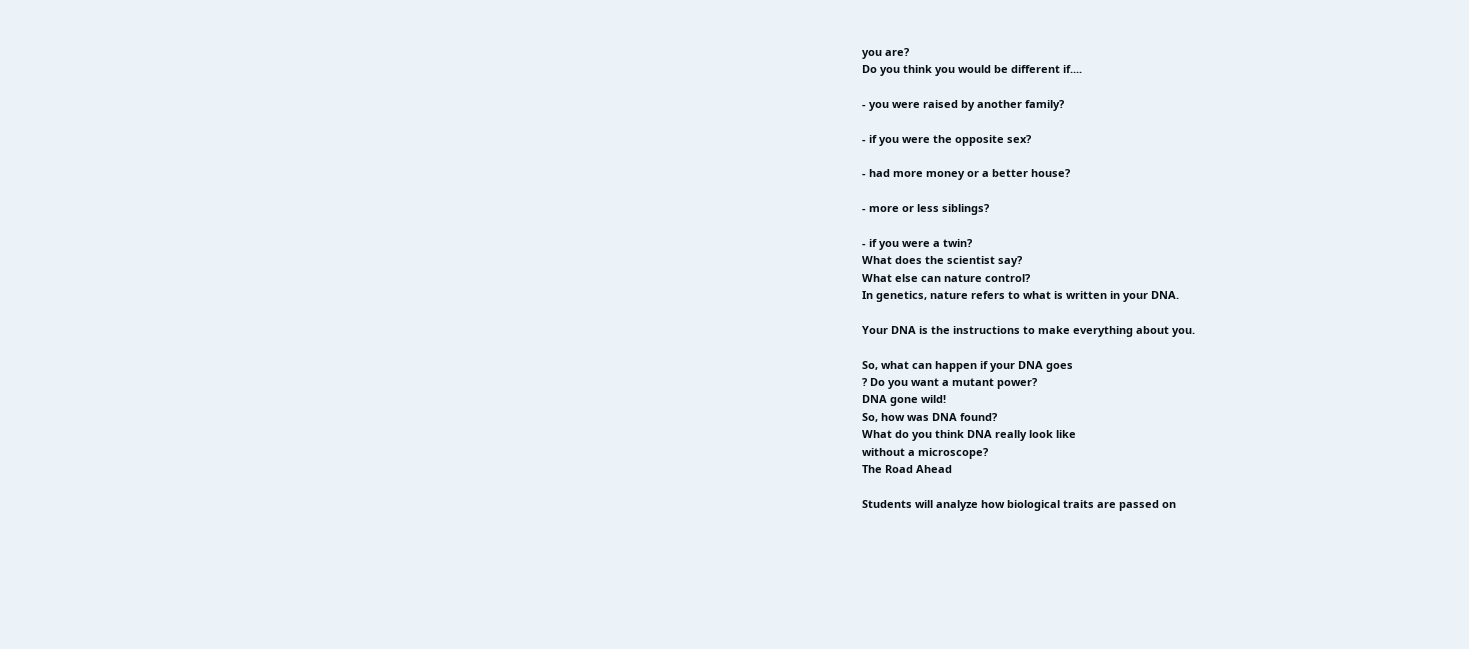you are?
Do you think you would be different if....

- you were raised by another family?

- if you were the opposite sex?

- had more money or a better house?

- more or less siblings?

- if you were a twin?
What does the scientist say?
What else can nature control?
In genetics, nature refers to what is written in your DNA.

Your DNA is the instructions to make everything about you.

So, what can happen if your DNA goes
? Do you want a mutant power?
DNA gone wild!
So, how was DNA found?
What do you think DNA really look like
without a microscope?
The Road Ahead

Students will analyze how biological traits are passed on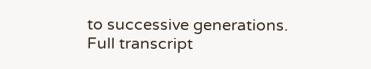to successive generations.
Full transcript